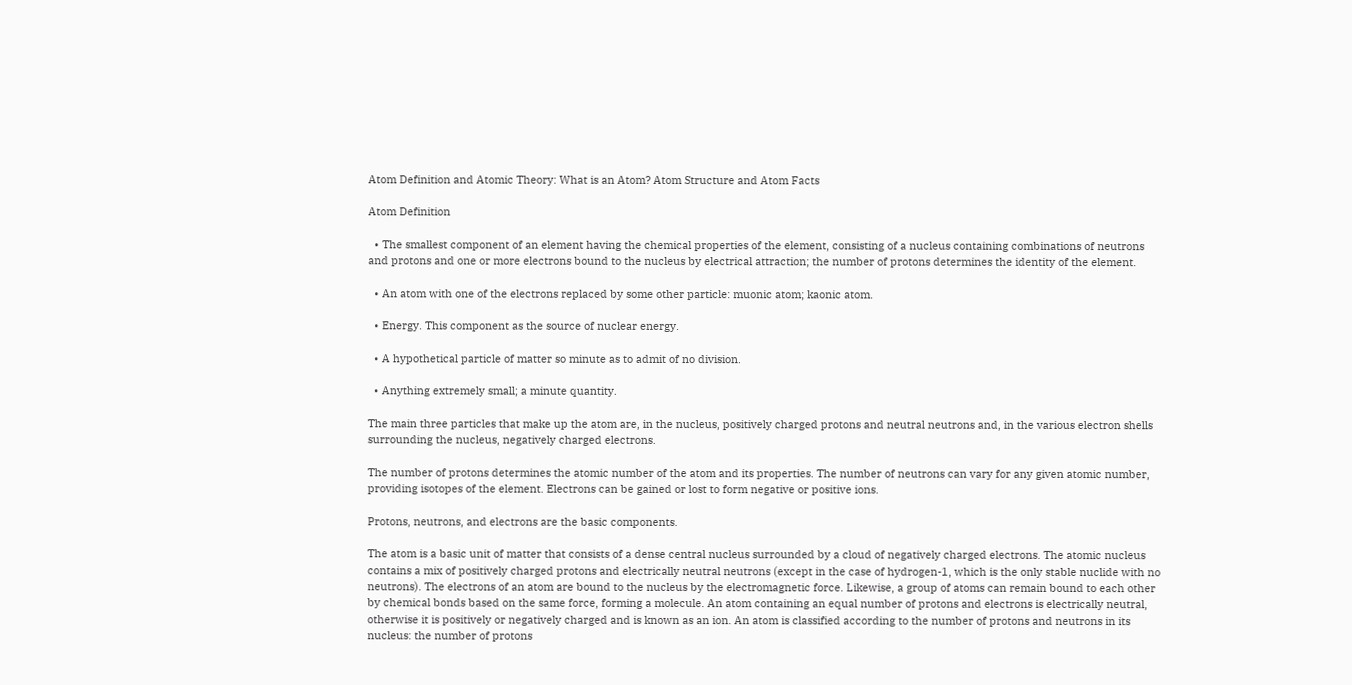Atom Definition and Atomic Theory: What is an Atom? Atom Structure and Atom Facts

Atom Definition

  • The smallest component of an element having the chemical properties of the element, consisting of a nucleus containing combinations of neutrons and protons and one or more electrons bound to the nucleus by electrical attraction; the number of protons determines the identity of the element.

  • An atom with one of the electrons replaced by some other particle: muonic atom; kaonic atom.

  • Energy. This component as the source of nuclear energy.

  • A hypothetical particle of matter so minute as to admit of no division.

  • Anything extremely small; a minute quantity.

The main three particles that make up the atom are, in the nucleus, positively charged protons and neutral neutrons and, in the various electron shells surrounding the nucleus, negatively charged electrons.

The number of protons determines the atomic number of the atom and its properties. The number of neutrons can vary for any given atomic number, providing isotopes of the element. Electrons can be gained or lost to form negative or positive ions.

Protons, neutrons, and electrons are the basic components.

The atom is a basic unit of matter that consists of a dense central nucleus surrounded by a cloud of negatively charged electrons. The atomic nucleus contains a mix of positively charged protons and electrically neutral neutrons (except in the case of hydrogen-1, which is the only stable nuclide with no neutrons). The electrons of an atom are bound to the nucleus by the electromagnetic force. Likewise, a group of atoms can remain bound to each other by chemical bonds based on the same force, forming a molecule. An atom containing an equal number of protons and electrons is electrically neutral, otherwise it is positively or negatively charged and is known as an ion. An atom is classified according to the number of protons and neutrons in its nucleus: the number of protons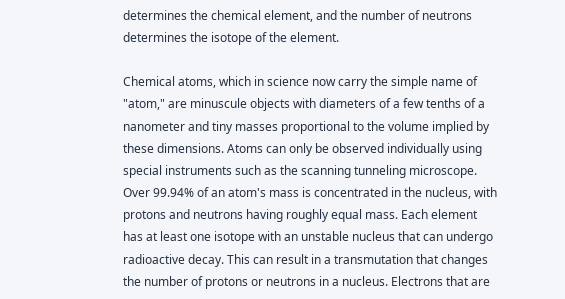determines the chemical element, and the number of neutrons determines the isotope of the element.

Chemical atoms, which in science now carry the simple name of "atom," are minuscule objects with diameters of a few tenths of a nanometer and tiny masses proportional to the volume implied by these dimensions. Atoms can only be observed individually using special instruments such as the scanning tunneling microscope. Over 99.94% of an atom's mass is concentrated in the nucleus, with protons and neutrons having roughly equal mass. Each element has at least one isotope with an unstable nucleus that can undergo radioactive decay. This can result in a transmutation that changes the number of protons or neutrons in a nucleus. Electrons that are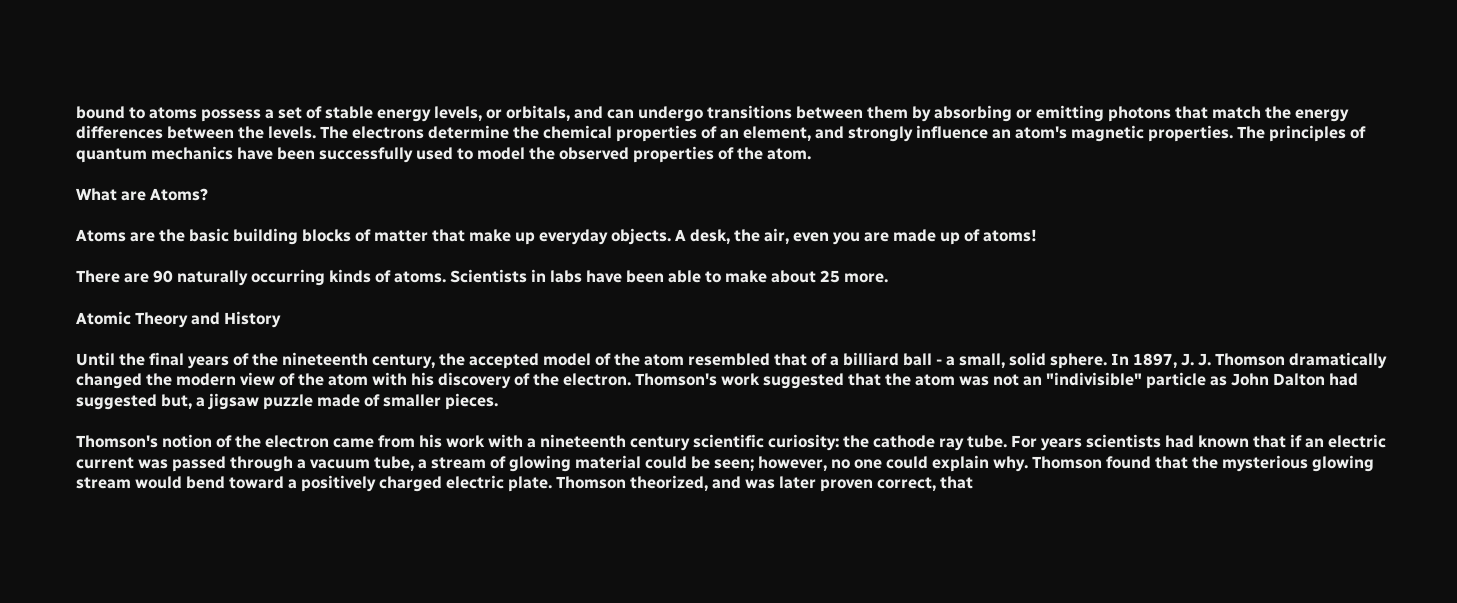bound to atoms possess a set of stable energy levels, or orbitals, and can undergo transitions between them by absorbing or emitting photons that match the energy differences between the levels. The electrons determine the chemical properties of an element, and strongly influence an atom's magnetic properties. The principles of quantum mechanics have been successfully used to model the observed properties of the atom.

What are Atoms?

Atoms are the basic building blocks of matter that make up everyday objects. A desk, the air, even you are made up of atoms!

There are 90 naturally occurring kinds of atoms. Scientists in labs have been able to make about 25 more.

Atomic Theory and History

Until the final years of the nineteenth century, the accepted model of the atom resembled that of a billiard ball - a small, solid sphere. In 1897, J. J. Thomson dramatically changed the modern view of the atom with his discovery of the electron. Thomson's work suggested that the atom was not an "indivisible" particle as John Dalton had suggested but, a jigsaw puzzle made of smaller pieces.

Thomson's notion of the electron came from his work with a nineteenth century scientific curiosity: the cathode ray tube. For years scientists had known that if an electric current was passed through a vacuum tube, a stream of glowing material could be seen; however, no one could explain why. Thomson found that the mysterious glowing stream would bend toward a positively charged electric plate. Thomson theorized, and was later proven correct, that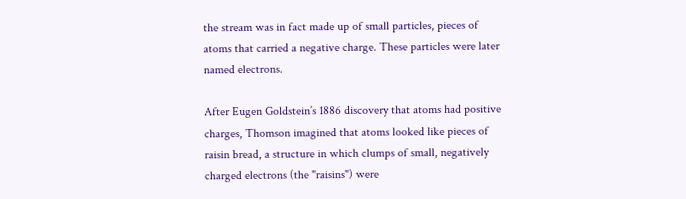the stream was in fact made up of small particles, pieces of atoms that carried a negative charge. These particles were later named electrons.

After Eugen Goldstein’s 1886 discovery that atoms had positive charges, Thomson imagined that atoms looked like pieces of raisin bread, a structure in which clumps of small, negatively charged electrons (the "raisins") were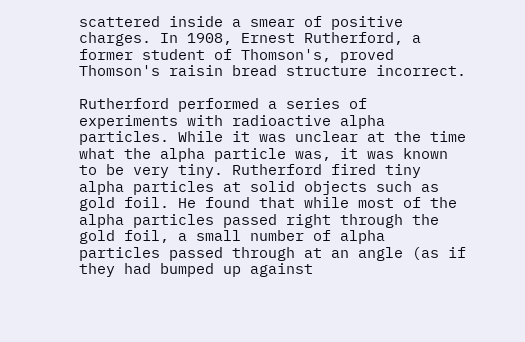scattered inside a smear of positive charges. In 1908, Ernest Rutherford, a former student of Thomson's, proved Thomson's raisin bread structure incorrect.

Rutherford performed a series of experiments with radioactive alpha particles. While it was unclear at the time what the alpha particle was, it was known to be very tiny. Rutherford fired tiny alpha particles at solid objects such as gold foil. He found that while most of the alpha particles passed right through the gold foil, a small number of alpha particles passed through at an angle (as if they had bumped up against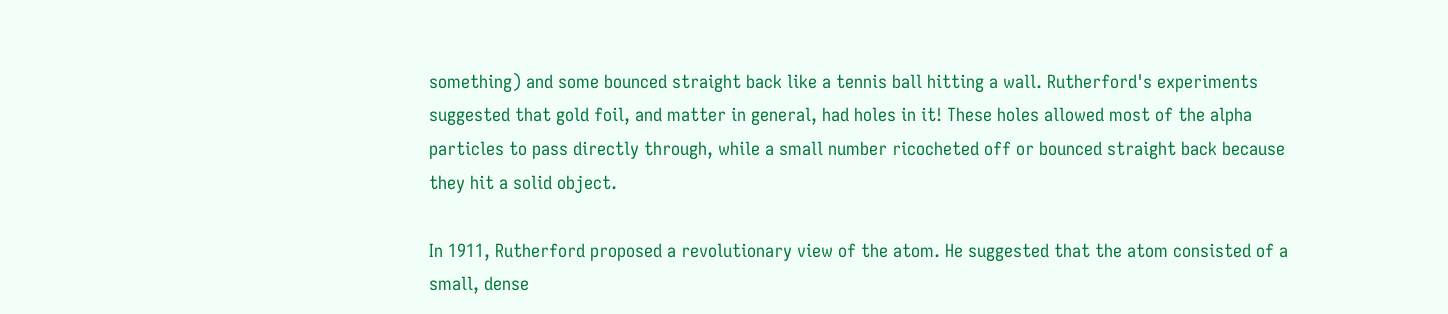something) and some bounced straight back like a tennis ball hitting a wall. Rutherford's experiments suggested that gold foil, and matter in general, had holes in it! These holes allowed most of the alpha particles to pass directly through, while a small number ricocheted off or bounced straight back because they hit a solid object.

In 1911, Rutherford proposed a revolutionary view of the atom. He suggested that the atom consisted of a small, dense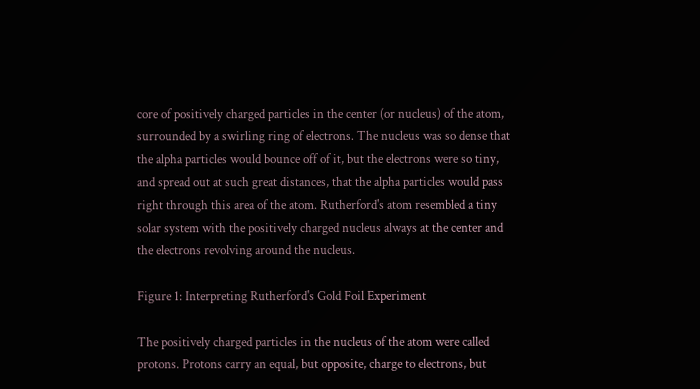core of positively charged particles in the center (or nucleus) of the atom, surrounded by a swirling ring of electrons. The nucleus was so dense that the alpha particles would bounce off of it, but the electrons were so tiny, and spread out at such great distances, that the alpha particles would pass right through this area of the atom. Rutherford's atom resembled a tiny solar system with the positively charged nucleus always at the center and the electrons revolving around the nucleus.

Figure 1: Interpreting Rutherford's Gold Foil Experiment

The positively charged particles in the nucleus of the atom were called protons. Protons carry an equal, but opposite, charge to electrons, but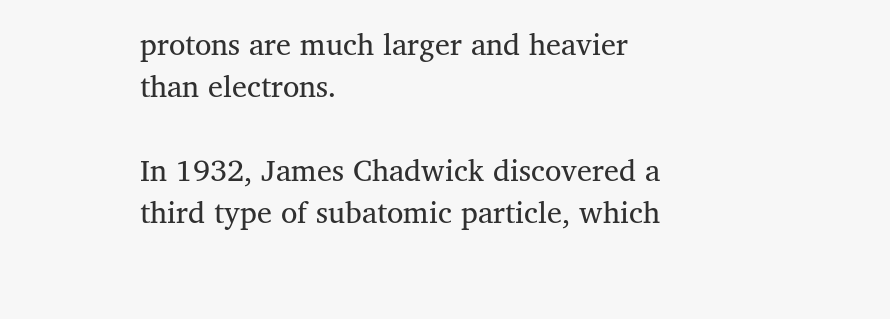protons are much larger and heavier than electrons.

In 1932, James Chadwick discovered a third type of subatomic particle, which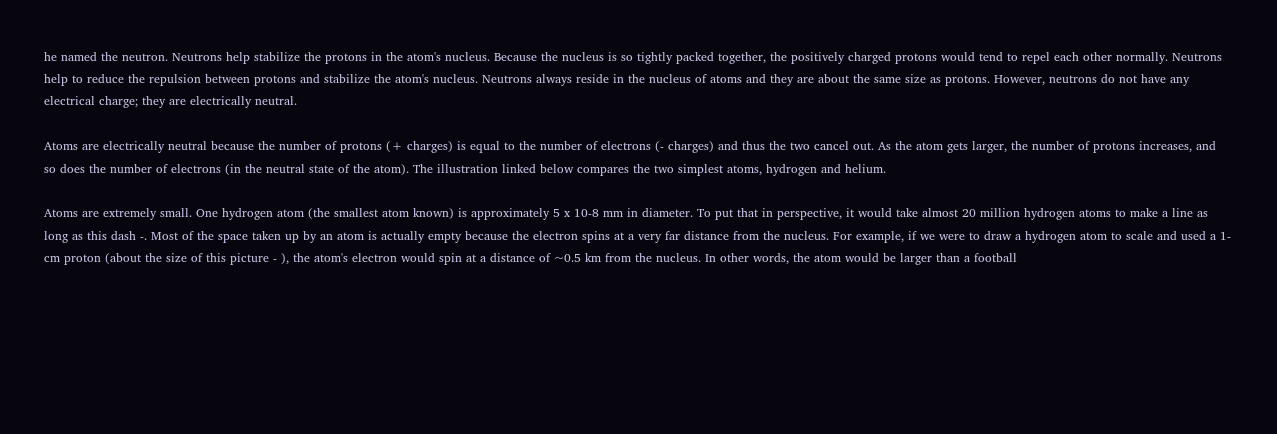he named the neutron. Neutrons help stabilize the protons in the atom's nucleus. Because the nucleus is so tightly packed together, the positively charged protons would tend to repel each other normally. Neutrons help to reduce the repulsion between protons and stabilize the atom's nucleus. Neutrons always reside in the nucleus of atoms and they are about the same size as protons. However, neutrons do not have any electrical charge; they are electrically neutral.

Atoms are electrically neutral because the number of protons (+ charges) is equal to the number of electrons (- charges) and thus the two cancel out. As the atom gets larger, the number of protons increases, and so does the number of electrons (in the neutral state of the atom). The illustration linked below compares the two simplest atoms, hydrogen and helium.

Atoms are extremely small. One hydrogen atom (the smallest atom known) is approximately 5 x 10-8 mm in diameter. To put that in perspective, it would take almost 20 million hydrogen atoms to make a line as long as this dash -. Most of the space taken up by an atom is actually empty because the electron spins at a very far distance from the nucleus. For example, if we were to draw a hydrogen atom to scale and used a 1-cm proton (about the size of this picture - ), the atom's electron would spin at a distance of ~0.5 km from the nucleus. In other words, the atom would be larger than a football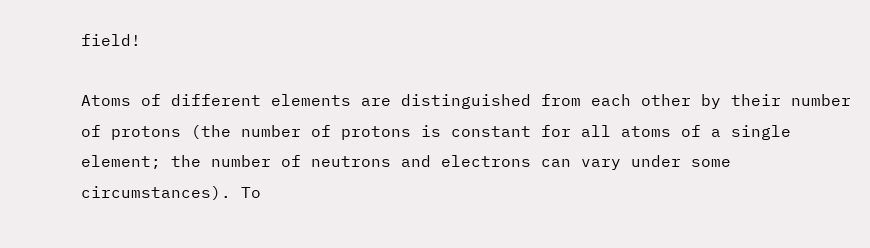field!

Atoms of different elements are distinguished from each other by their number of protons (the number of protons is constant for all atoms of a single element; the number of neutrons and electrons can vary under some circumstances). To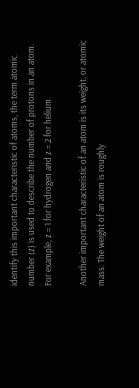identify this important characteristic of atoms, the term atomic number (z) is used to describe the number of protons in an atom. For example, z = 1 for hydrogen and z = 2 for helium.

Another important characteristic of an atom is its weight, or atomic mass. The weight of an atom is roughly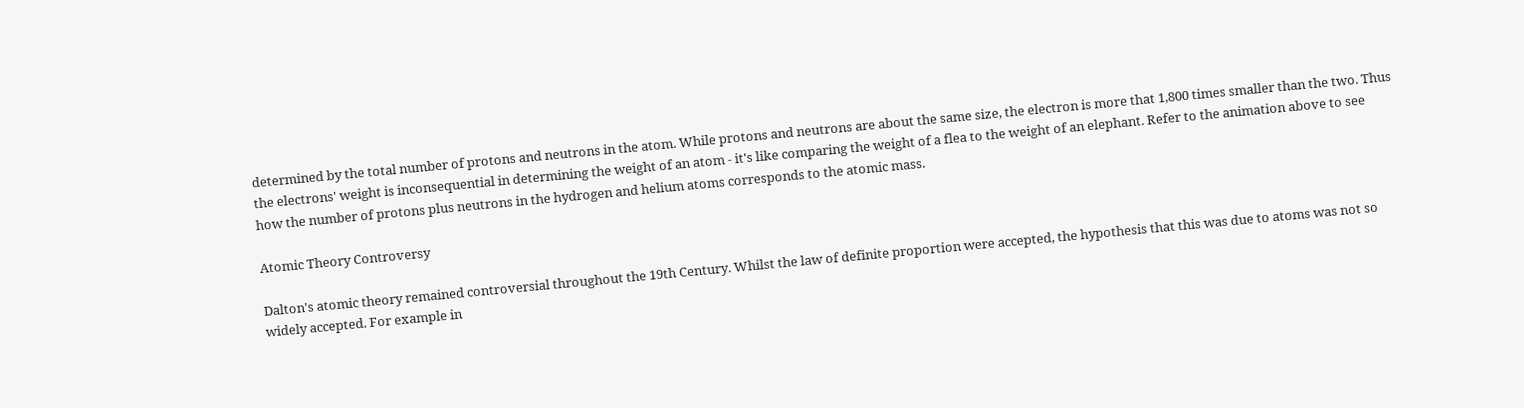determined by the total number of protons and neutrons in the atom. While protons and neutrons are about the same size, the electron is more that 1,800 times smaller than the two. Thus the electrons' weight is inconsequential in determining the weight of an atom - it's like comparing the weight of a flea to the weight of an elephant. Refer to the animation above to see how the number of protons plus neutrons in the hydrogen and helium atoms corresponds to the atomic mass.

Atomic Theory Controversy

Dalton's atomic theory remained controversial throughout the 19th Century. Whilst the law of definite proportion were accepted, the hypothesis that this was due to atoms was not so widely accepted. For example in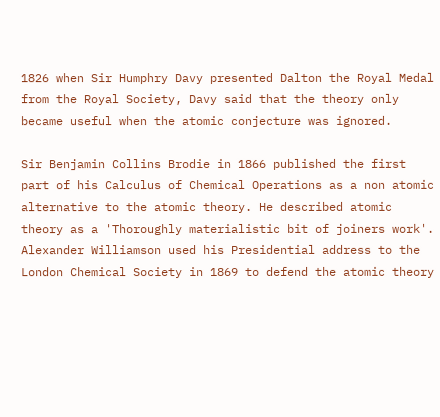1826 when Sir Humphry Davy presented Dalton the Royal Medal from the Royal Society, Davy said that the theory only became useful when the atomic conjecture was ignored.

Sir Benjamin Collins Brodie in 1866 published the first part of his Calculus of Chemical Operations as a non atomic alternative to the atomic theory. He described atomic theory as a 'Thoroughly materialistic bit of joiners work'. Alexander Williamson used his Presidential address to the London Chemical Society in 1869 to defend the atomic theory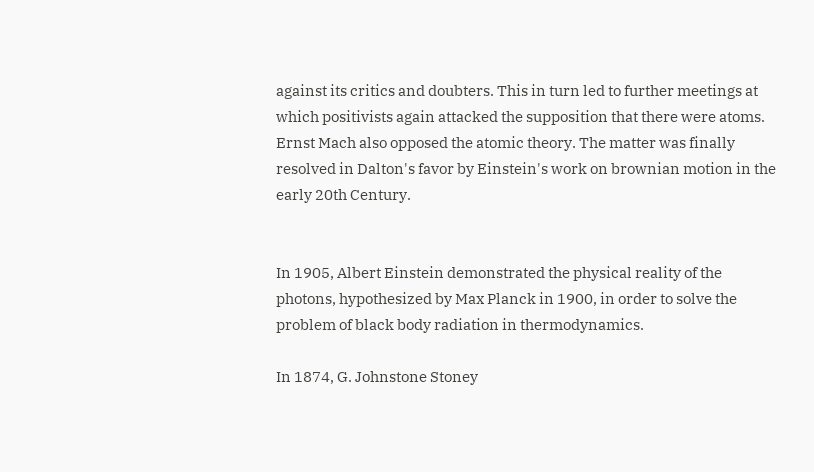against its critics and doubters. This in turn led to further meetings at which positivists again attacked the supposition that there were atoms. Ernst Mach also opposed the atomic theory. The matter was finally resolved in Dalton's favor by Einstein's work on brownian motion in the early 20th Century.


In 1905, Albert Einstein demonstrated the physical reality of the photons, hypothesized by Max Planck in 1900, in order to solve the problem of black body radiation in thermodynamics.

In 1874, G. Johnstone Stoney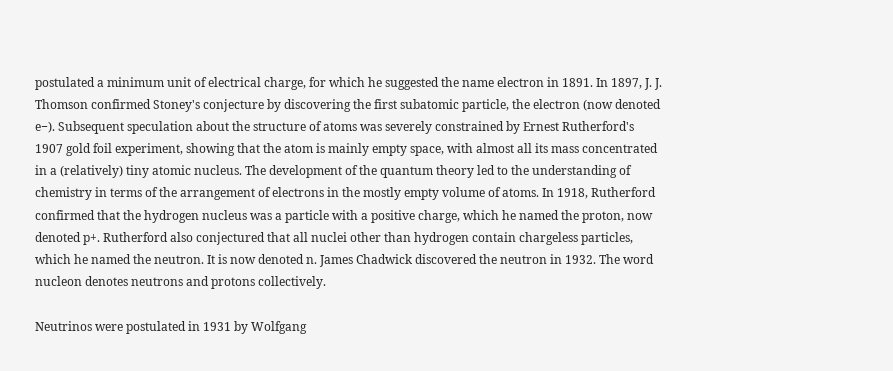postulated a minimum unit of electrical charge, for which he suggested the name electron in 1891. In 1897, J. J. Thomson confirmed Stoney's conjecture by discovering the first subatomic particle, the electron (now denoted e−). Subsequent speculation about the structure of atoms was severely constrained by Ernest Rutherford's 1907 gold foil experiment, showing that the atom is mainly empty space, with almost all its mass concentrated in a (relatively) tiny atomic nucleus. The development of the quantum theory led to the understanding of chemistry in terms of the arrangement of electrons in the mostly empty volume of atoms. In 1918, Rutherford confirmed that the hydrogen nucleus was a particle with a positive charge, which he named the proton, now denoted p+. Rutherford also conjectured that all nuclei other than hydrogen contain chargeless particles, which he named the neutron. It is now denoted n. James Chadwick discovered the neutron in 1932. The word nucleon denotes neutrons and protons collectively.

Neutrinos were postulated in 1931 by Wolfgang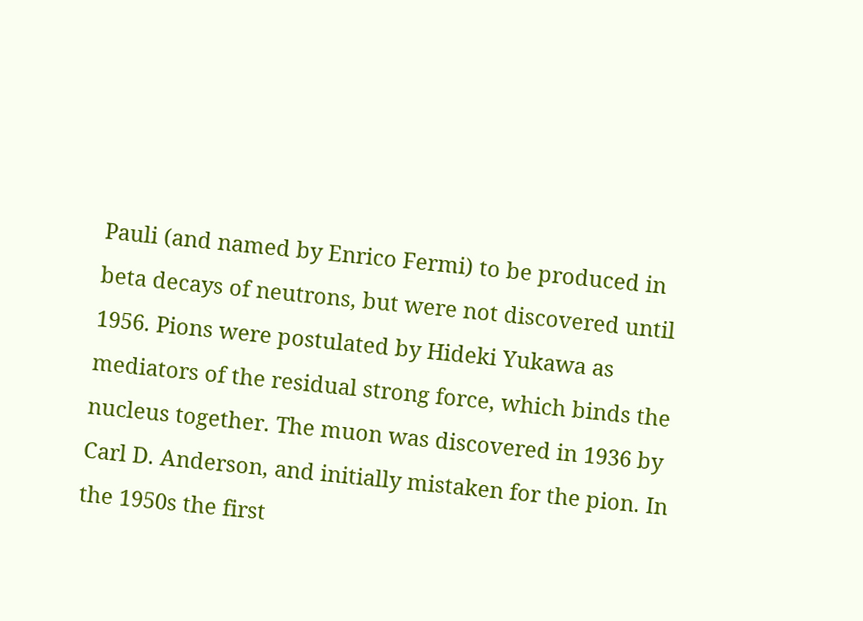Pauli (and named by Enrico Fermi) to be produced in beta decays of neutrons, but were not discovered until 1956. Pions were postulated by Hideki Yukawa as mediators of the residual strong force, which binds the nucleus together. The muon was discovered in 1936 by Carl D. Anderson, and initially mistaken for the pion. In the 1950s the first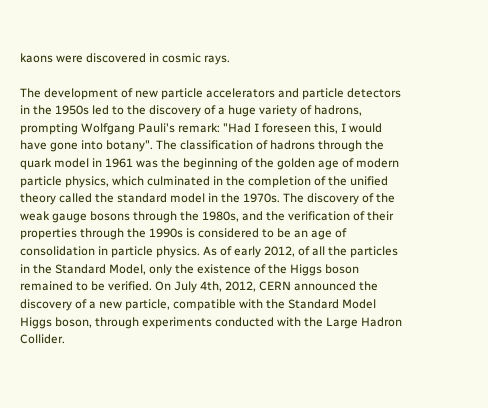kaons were discovered in cosmic rays.

The development of new particle accelerators and particle detectors in the 1950s led to the discovery of a huge variety of hadrons, prompting Wolfgang Pauli's remark: "Had I foreseen this, I would have gone into botany". The classification of hadrons through the quark model in 1961 was the beginning of the golden age of modern particle physics, which culminated in the completion of the unified theory called the standard model in the 1970s. The discovery of the weak gauge bosons through the 1980s, and the verification of their properties through the 1990s is considered to be an age of consolidation in particle physics. As of early 2012, of all the particles in the Standard Model, only the existence of the Higgs boson remained to be verified. On July 4th, 2012, CERN announced the discovery of a new particle, compatible with the Standard Model Higgs boson, through experiments conducted with the Large Hadron Collider.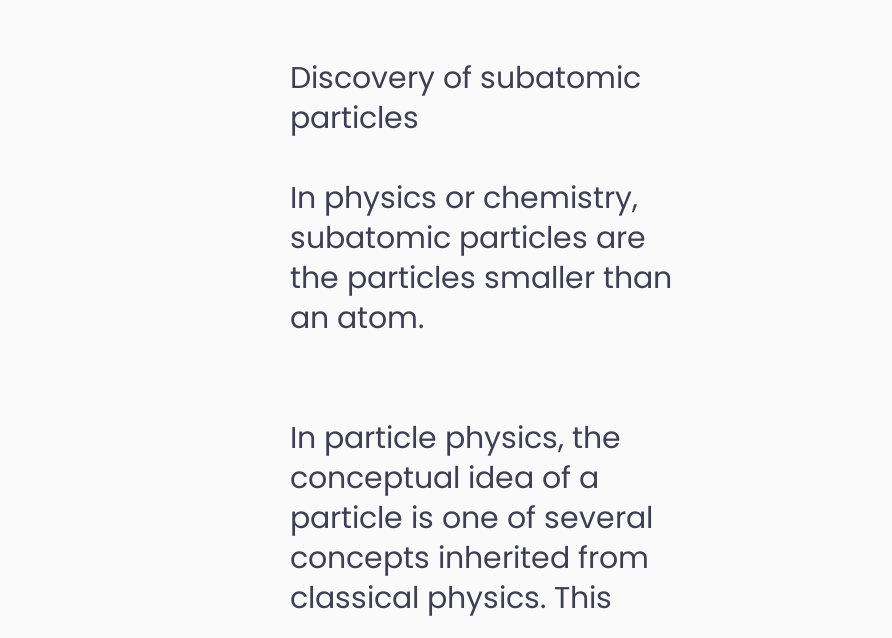Discovery of subatomic particles

In physics or chemistry, subatomic particles are the particles smaller than an atom.


In particle physics, the conceptual idea of a particle is one of several concepts inherited from classical physics. This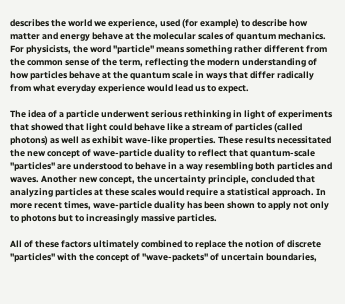describes the world we experience, used (for example) to describe how matter and energy behave at the molecular scales of quantum mechanics. For physicists, the word "particle" means something rather different from the common sense of the term, reflecting the modern understanding of how particles behave at the quantum scale in ways that differ radically from what everyday experience would lead us to expect.

The idea of a particle underwent serious rethinking in light of experiments that showed that light could behave like a stream of particles (called photons) as well as exhibit wave-like properties. These results necessitated the new concept of wave-particle duality to reflect that quantum-scale "particles" are understood to behave in a way resembling both particles and waves. Another new concept, the uncertainty principle, concluded that analyzing particles at these scales would require a statistical approach. In more recent times, wave-particle duality has been shown to apply not only to photons but to increasingly massive particles.

All of these factors ultimately combined to replace the notion of discrete "particles" with the concept of "wave-packets" of uncertain boundaries,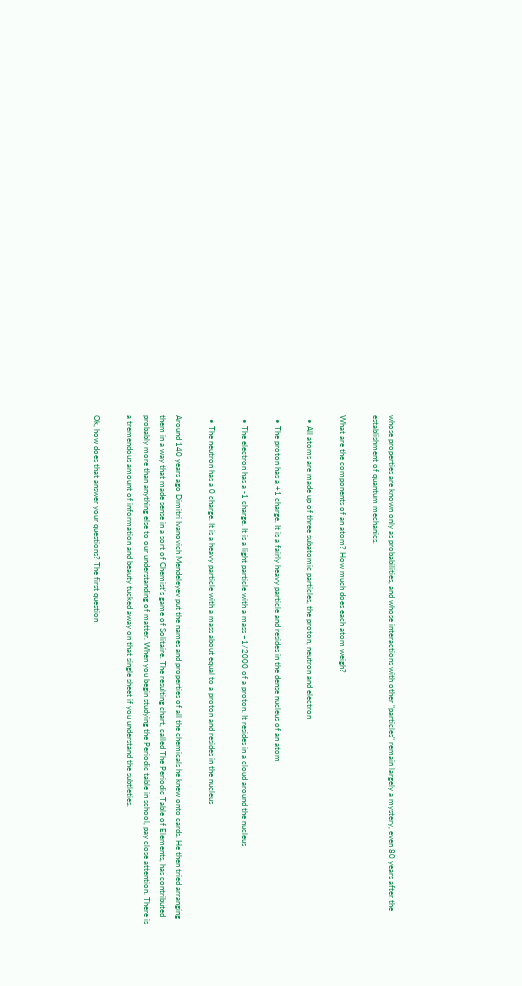whose properties are known only as probabilities, and whose interactions with other "particles" remain largely a mystery, even 80 years after the establishment of quantum mechanics.

What are the components of an atom? How much does each atom weigh?

  • All atoms are made up of three subatomic particles, the proton, neutron and electron

  • The proton has a +1 charge. It is a fairly heavy particle and resides in the dense nucleus of an atom

  • The electron has a -1 charge. It is a light particle with a mass ~1/2000 of a proton. It resides in a cloud around the nucleus

  • The neutron has a 0 charge. It is a heavy particle with a mass about equal to a proton and resides in the nucleus

Around 140 years ago Dimitri Ivanovich Mendeleyev put the names and properties of all the chemicals he knew onto cards. He then tried arranging them in a way that made sense in a sort of Chemist's game of Solitaire. The resulting chart, called The Periodic Table of Elements, has contributed probably more than anything else to our understanding of matter. When you begin studying the Periodic table in school, pay close attention. There is a tremendous amount of information and beauty tucked away on that single sheet if you understand the subtleties.

Ok, how does that answer your questions? The first question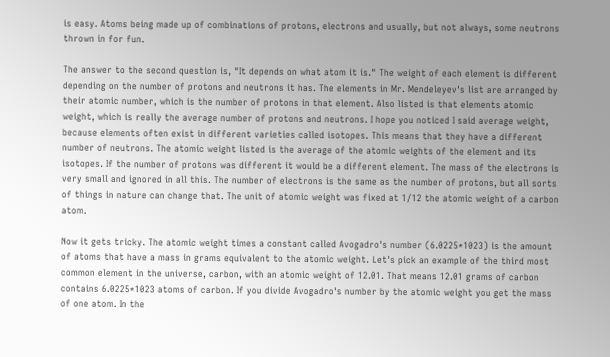is easy. Atoms being made up of combinations of protons, electrons and usually, but not always, some neutrons thrown in for fun.

The answer to the second question is, "It depends on what atom it is." The weight of each element is different depending on the number of protons and neutrons it has. The elements in Mr. Mendeleyev's list are arranged by their atomic number, which is the number of protons in that element. Also listed is that elements atomic weight, which is really the average number of protons and neutrons. I hope you noticed I said average weight, because elements often exist in different varieties called isotopes. This means that they have a different number of neutrons. The atomic weight listed is the average of the atomic weights of the element and its isotopes. If the number of protons was different it would be a different element. The mass of the electrons is very small and ignored in all this. The number of electrons is the same as the number of protons, but all sorts of things in nature can change that. The unit of atomic weight was fixed at 1/12 the atomic weight of a carbon atom.

Now it gets tricky. The atomic weight times a constant called Avogadro's number (6.0225*1023) is the amount of atoms that have a mass in grams equivalent to the atomic weight. Let's pick an example of the third most common element in the universe, carbon, with an atomic weight of 12.01. That means 12.01 grams of carbon contains 6.0225*1023 atoms of carbon. If you divide Avogadro's number by the atomic weight you get the mass of one atom. In the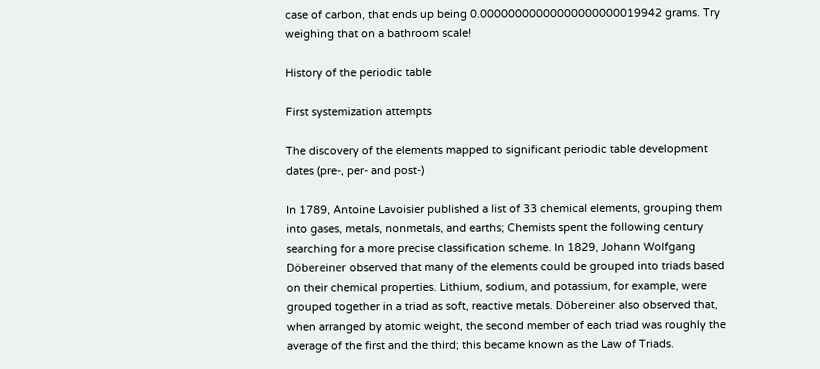case of carbon, that ends up being 0.00000000000000000000019942 grams. Try weighing that on a bathroom scale!

History of the periodic table

First systemization attempts

The discovery of the elements mapped to significant periodic table development dates (pre-, per- and post-)

In 1789, Antoine Lavoisier published a list of 33 chemical elements, grouping them into gases, metals, nonmetals, and earths; Chemists spent the following century searching for a more precise classification scheme. In 1829, Johann Wolfgang Döbereiner observed that many of the elements could be grouped into triads based on their chemical properties. Lithium, sodium, and potassium, for example, were grouped together in a triad as soft, reactive metals. Döbereiner also observed that, when arranged by atomic weight, the second member of each triad was roughly the average of the first and the third; this became known as the Law of Triads.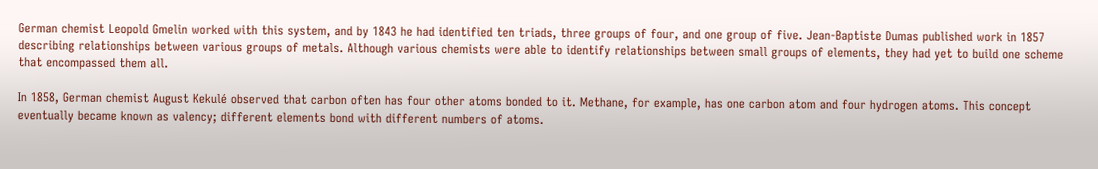German chemist Leopold Gmelin worked with this system, and by 1843 he had identified ten triads, three groups of four, and one group of five. Jean-Baptiste Dumas published work in 1857 describing relationships between various groups of metals. Although various chemists were able to identify relationships between small groups of elements, they had yet to build one scheme that encompassed them all.

In 1858, German chemist August Kekulé observed that carbon often has four other atoms bonded to it. Methane, for example, has one carbon atom and four hydrogen atoms. This concept eventually became known as valency; different elements bond with different numbers of atoms.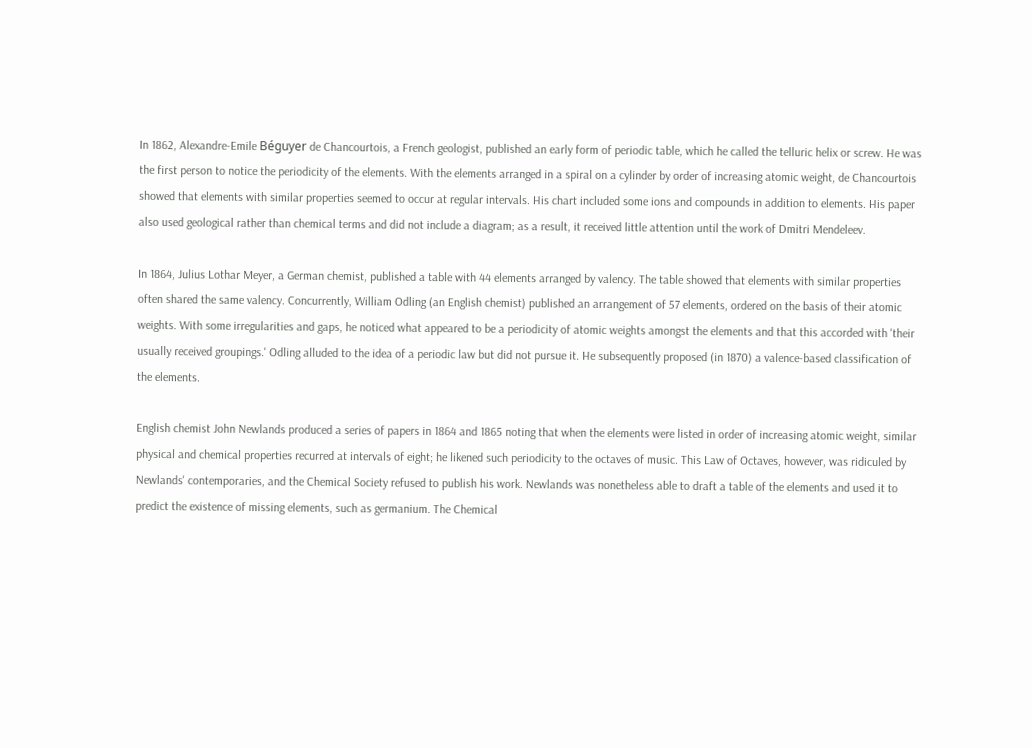In 1862, Alexandre-Emile Béguyer de Chancourtois, a French geologist, published an early form of periodic table, which he called the telluric helix or screw. He was the first person to notice the periodicity of the elements. With the elements arranged in a spiral on a cylinder by order of increasing atomic weight, de Chancourtois showed that elements with similar properties seemed to occur at regular intervals. His chart included some ions and compounds in addition to elements. His paper also used geological rather than chemical terms and did not include a diagram; as a result, it received little attention until the work of Dmitri Mendeleev.

In 1864, Julius Lothar Meyer, a German chemist, published a table with 44 elements arranged by valency. The table showed that elements with similar properties often shared the same valency. Concurrently, William Odling (an English chemist) published an arrangement of 57 elements, ordered on the basis of their atomic weights. With some irregularities and gaps, he noticed what appeared to be a periodicity of atomic weights amongst the elements and that this accorded with 'their usually received groupings.' Odling alluded to the idea of a periodic law but did not pursue it. He subsequently proposed (in 1870) a valence-based classification of the elements.

English chemist John Newlands produced a series of papers in 1864 and 1865 noting that when the elements were listed in order of increasing atomic weight, similar physical and chemical properties recurred at intervals of eight; he likened such periodicity to the octaves of music. This Law of Octaves, however, was ridiculed by Newlands' contemporaries, and the Chemical Society refused to publish his work. Newlands was nonetheless able to draft a table of the elements and used it to predict the existence of missing elements, such as germanium. The Chemical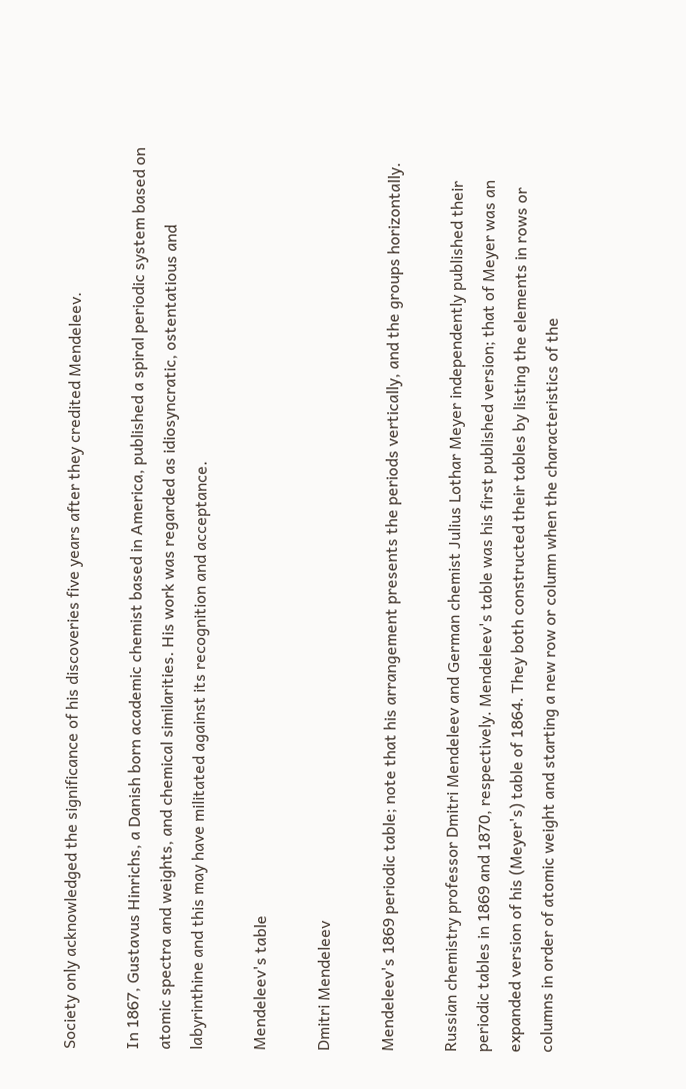Society only acknowledged the significance of his discoveries five years after they credited Mendeleev.

In 1867, Gustavus Hinrichs, a Danish born academic chemist based in America, published a spiral periodic system based on atomic spectra and weights, and chemical similarities. His work was regarded as idiosyncratic, ostentatious and labyrinthine and this may have militated against its recognition and acceptance.

Mendeleev's table

Dmitri Mendeleev

Mendeleev's 1869 periodic table; note that his arrangement presents the periods vertically, and the groups horizontally.

Russian chemistry professor Dmitri Mendeleev and German chemist Julius Lothar Meyer independently published their periodic tables in 1869 and 1870, respectively. Mendeleev's table was his first published version; that of Meyer was an expanded version of his (Meyer's) table of 1864. They both constructed their tables by listing the elements in rows or columns in order of atomic weight and starting a new row or column when the characteristics of the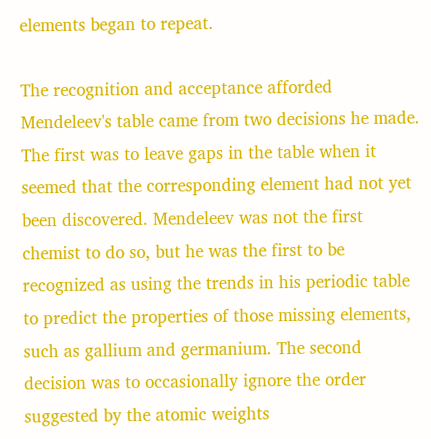elements began to repeat.

The recognition and acceptance afforded Mendeleev's table came from two decisions he made. The first was to leave gaps in the table when it seemed that the corresponding element had not yet been discovered. Mendeleev was not the first chemist to do so, but he was the first to be recognized as using the trends in his periodic table to predict the properties of those missing elements, such as gallium and germanium. The second decision was to occasionally ignore the order suggested by the atomic weights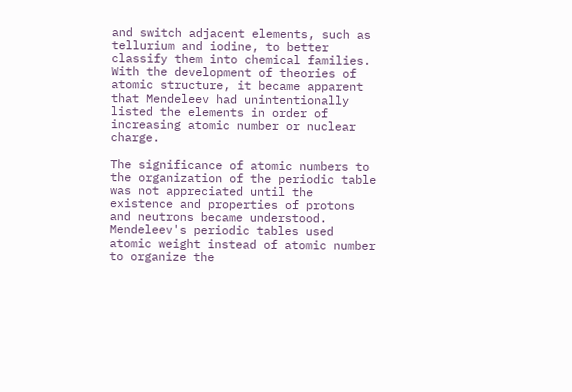and switch adjacent elements, such as tellurium and iodine, to better classify them into chemical families. With the development of theories of atomic structure, it became apparent that Mendeleev had unintentionally listed the elements in order of increasing atomic number or nuclear charge.

The significance of atomic numbers to the organization of the periodic table was not appreciated until the existence and properties of protons and neutrons became understood. Mendeleev's periodic tables used atomic weight instead of atomic number to organize the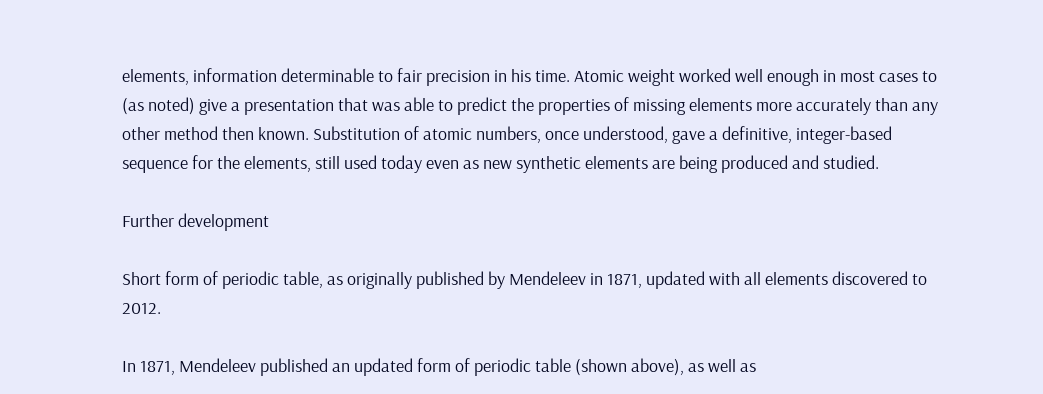elements, information determinable to fair precision in his time. Atomic weight worked well enough in most cases to (as noted) give a presentation that was able to predict the properties of missing elements more accurately than any other method then known. Substitution of atomic numbers, once understood, gave a definitive, integer-based sequence for the elements, still used today even as new synthetic elements are being produced and studied.

Further development

Short form of periodic table, as originally published by Mendeleev in 1871, updated with all elements discovered to 2012.

In 1871, Mendeleev published an updated form of periodic table (shown above), as well as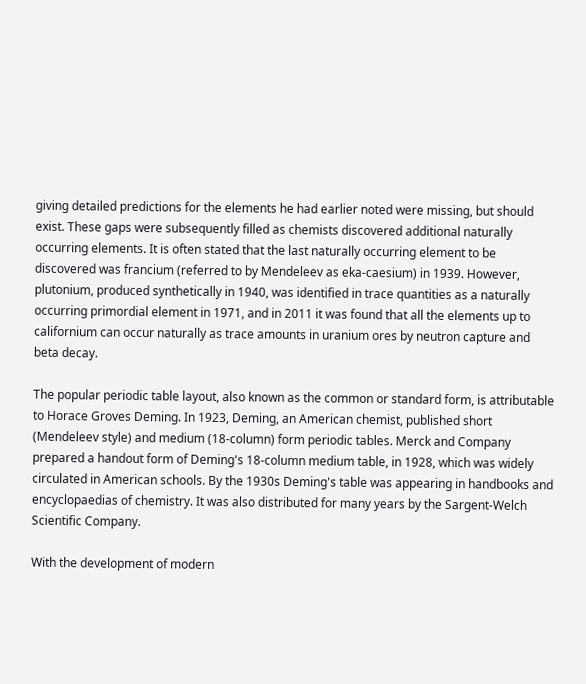giving detailed predictions for the elements he had earlier noted were missing, but should exist. These gaps were subsequently filled as chemists discovered additional naturally occurring elements. It is often stated that the last naturally occurring element to be discovered was francium (referred to by Mendeleev as eka-caesium) in 1939. However, plutonium, produced synthetically in 1940, was identified in trace quantities as a naturally occurring primordial element in 1971, and in 2011 it was found that all the elements up to californium can occur naturally as trace amounts in uranium ores by neutron capture and beta decay.

The popular periodic table layout, also known as the common or standard form, is attributable to Horace Groves Deming. In 1923, Deming, an American chemist, published short (Mendeleev style) and medium (18-column) form periodic tables. Merck and Company prepared a handout form of Deming's 18-column medium table, in 1928, which was widely circulated in American schools. By the 1930s Deming's table was appearing in handbooks and encyclopaedias of chemistry. It was also distributed for many years by the Sargent-Welch Scientific Company.

With the development of modern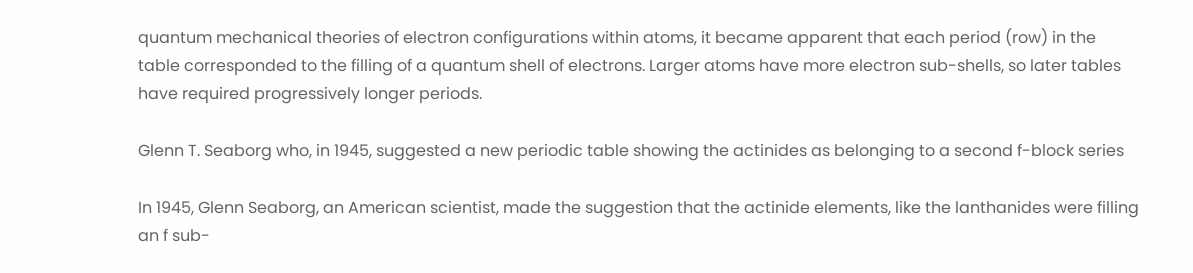quantum mechanical theories of electron configurations within atoms, it became apparent that each period (row) in the table corresponded to the filling of a quantum shell of electrons. Larger atoms have more electron sub-shells, so later tables have required progressively longer periods.

Glenn T. Seaborg who, in 1945, suggested a new periodic table showing the actinides as belonging to a second f-block series

In 1945, Glenn Seaborg, an American scientist, made the suggestion that the actinide elements, like the lanthanides were filling an f sub-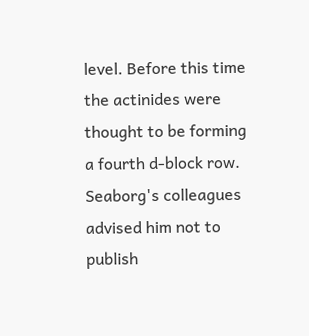level. Before this time the actinides were thought to be forming a fourth d-block row. Seaborg's colleagues advised him not to publish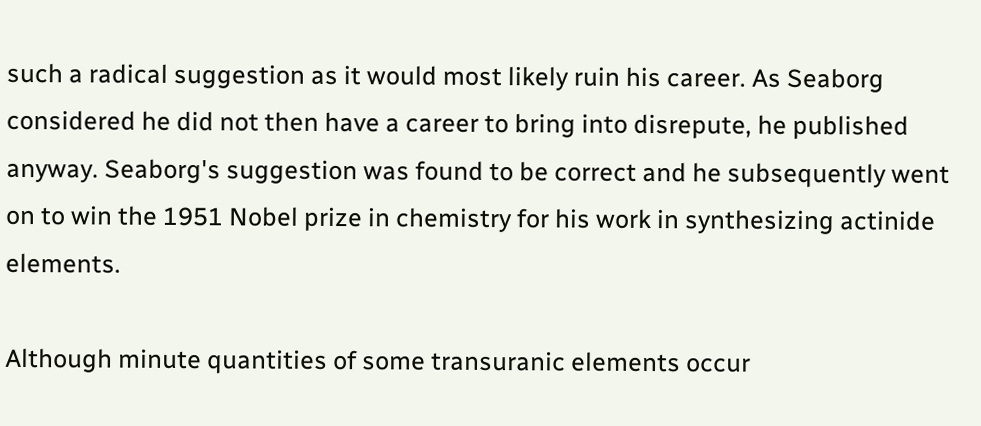such a radical suggestion as it would most likely ruin his career. As Seaborg considered he did not then have a career to bring into disrepute, he published anyway. Seaborg's suggestion was found to be correct and he subsequently went on to win the 1951 Nobel prize in chemistry for his work in synthesizing actinide elements.

Although minute quantities of some transuranic elements occur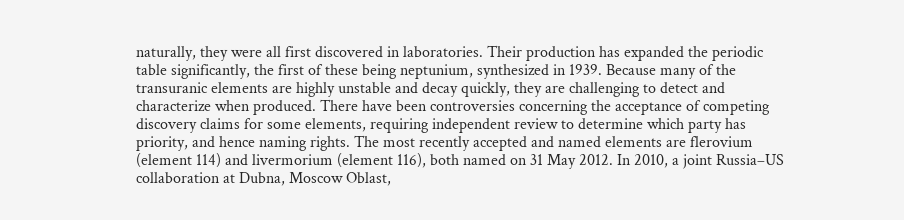naturally, they were all first discovered in laboratories. Their production has expanded the periodic table significantly, the first of these being neptunium, synthesized in 1939. Because many of the transuranic elements are highly unstable and decay quickly, they are challenging to detect and characterize when produced. There have been controversies concerning the acceptance of competing discovery claims for some elements, requiring independent review to determine which party has priority, and hence naming rights. The most recently accepted and named elements are flerovium (element 114) and livermorium (element 116), both named on 31 May 2012. In 2010, a joint Russia–US collaboration at Dubna, Moscow Oblast,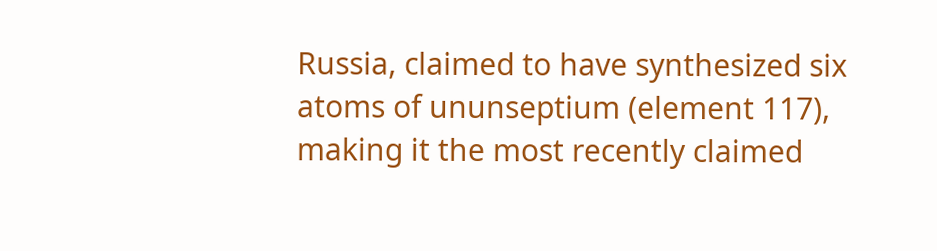Russia, claimed to have synthesized six atoms of ununseptium (element 117), making it the most recently claimed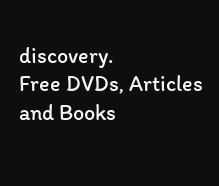discovery.
Free DVDs, Articles and Books